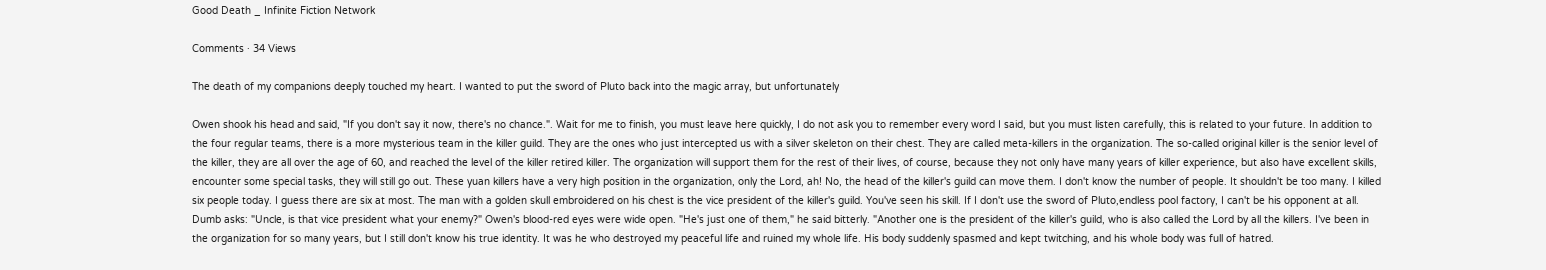Good Death _ Infinite Fiction Network

Comments · 34 Views

The death of my companions deeply touched my heart. I wanted to put the sword of Pluto back into the magic array, but unfortunately

Owen shook his head and said, "If you don't say it now, there's no chance.". Wait for me to finish, you must leave here quickly, I do not ask you to remember every word I said, but you must listen carefully, this is related to your future. In addition to the four regular teams, there is a more mysterious team in the killer guild. They are the ones who just intercepted us with a silver skeleton on their chest. They are called meta-killers in the organization. The so-called original killer is the senior level of the killer, they are all over the age of 60, and reached the level of the killer retired killer. The organization will support them for the rest of their lives, of course, because they not only have many years of killer experience, but also have excellent skills, encounter some special tasks, they will still go out. These yuan killers have a very high position in the organization, only the Lord, ah! No, the head of the killer's guild can move them. I don't know the number of people. It shouldn't be too many. I killed six people today. I guess there are six at most. The man with a golden skull embroidered on his chest is the vice president of the killer's guild. You've seen his skill. If I don't use the sword of Pluto,endless pool factory, I can't be his opponent at all. Dumb asks: "Uncle, is that vice president what your enemy?" Owen's blood-red eyes were wide open. "He's just one of them," he said bitterly. "Another one is the president of the killer's guild, who is also called the Lord by all the killers. I've been in the organization for so many years, but I still don't know his true identity. It was he who destroyed my peaceful life and ruined my whole life. His body suddenly spasmed and kept twitching, and his whole body was full of hatred.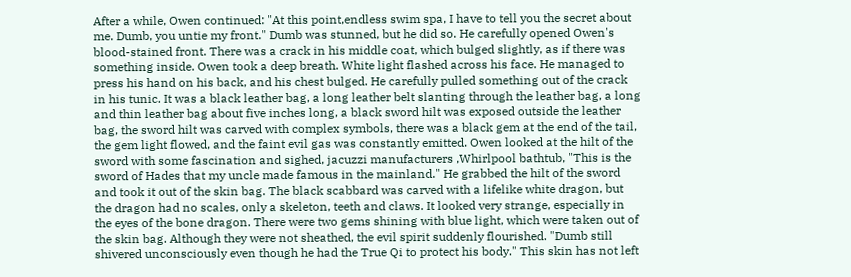After a while, Owen continued: "At this point,endless swim spa, I have to tell you the secret about me. Dumb, you untie my front." Dumb was stunned, but he did so. He carefully opened Owen's blood-stained front. There was a crack in his middle coat, which bulged slightly, as if there was something inside. Owen took a deep breath. White light flashed across his face. He managed to press his hand on his back, and his chest bulged. He carefully pulled something out of the crack in his tunic. It was a black leather bag, a long leather belt slanting through the leather bag, a long and thin leather bag about five inches long, a black sword hilt was exposed outside the leather bag, the sword hilt was carved with complex symbols, there was a black gem at the end of the tail, the gem light flowed, and the faint evil gas was constantly emitted. Owen looked at the hilt of the sword with some fascination and sighed, jacuzzi manufacturers ,Whirlpool bathtub, "This is the sword of Hades that my uncle made famous in the mainland." He grabbed the hilt of the sword and took it out of the skin bag. The black scabbard was carved with a lifelike white dragon, but the dragon had no scales, only a skeleton, teeth and claws. It looked very strange, especially in the eyes of the bone dragon. There were two gems shining with blue light, which were taken out of the skin bag. Although they were not sheathed, the evil spirit suddenly flourished. "Dumb still shivered unconsciously even though he had the True Qi to protect his body." This skin has not left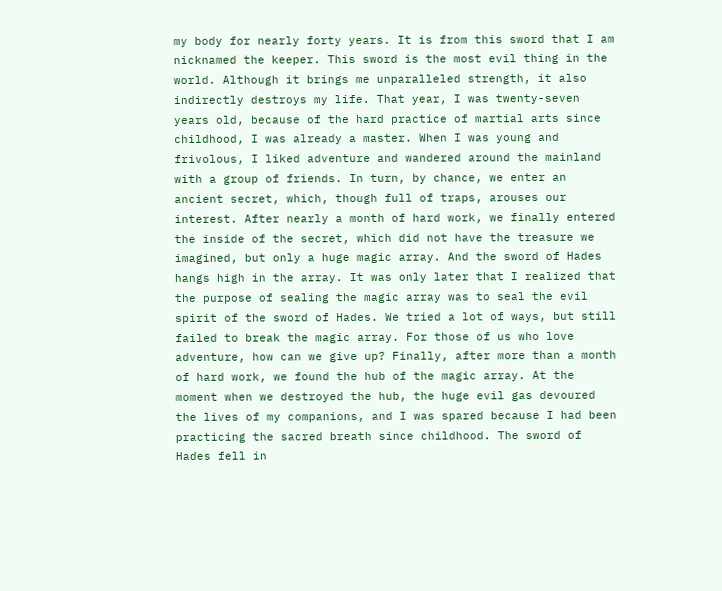my body for nearly forty years. It is from this sword that I am nicknamed the keeper. This sword is the most evil thing in the world. Although it brings me unparalleled strength, it also indirectly destroys my life. That year, I was twenty-seven years old, because of the hard practice of martial arts since childhood, I was already a master. When I was young and frivolous, I liked adventure and wandered around the mainland with a group of friends. In turn, by chance, we enter an ancient secret, which, though full of traps, arouses our interest. After nearly a month of hard work, we finally entered the inside of the secret, which did not have the treasure we imagined, but only a huge magic array. And the sword of Hades hangs high in the array. It was only later that I realized that the purpose of sealing the magic array was to seal the evil spirit of the sword of Hades. We tried a lot of ways, but still failed to break the magic array. For those of us who love adventure, how can we give up? Finally, after more than a month of hard work, we found the hub of the magic array. At the moment when we destroyed the hub, the huge evil gas devoured the lives of my companions, and I was spared because I had been practicing the sacred breath since childhood. The sword of Hades fell in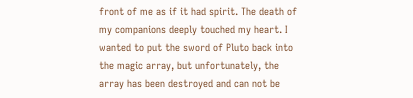front of me as if it had spirit. The death of my companions deeply touched my heart. I wanted to put the sword of Pluto back into the magic array, but unfortunately, the array has been destroyed and can not be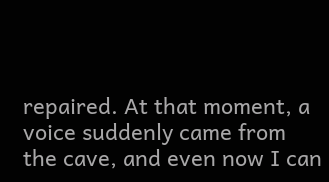repaired. At that moment, a voice suddenly came from the cave, and even now I can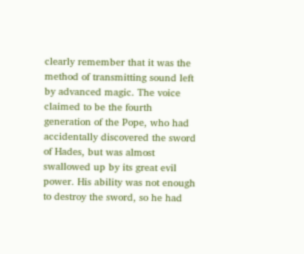clearly remember that it was the method of transmitting sound left by advanced magic. The voice claimed to be the fourth generation of the Pope, who had accidentally discovered the sword of Hades, but was almost swallowed up by its great evil power. His ability was not enough to destroy the sword, so he had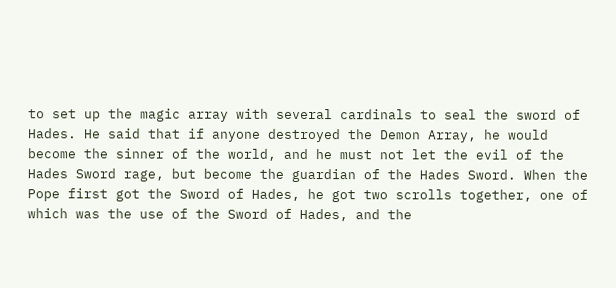to set up the magic array with several cardinals to seal the sword of Hades. He said that if anyone destroyed the Demon Array, he would become the sinner of the world, and he must not let the evil of the Hades Sword rage, but become the guardian of the Hades Sword. When the Pope first got the Sword of Hades, he got two scrolls together, one of which was the use of the Sword of Hades, and the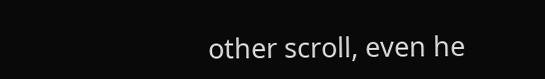other scroll, even he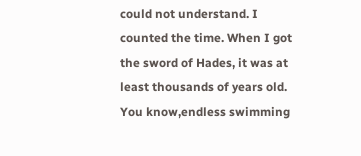could not understand. I counted the time. When I got the sword of Hades, it was at least thousands of years old. You know,endless swimming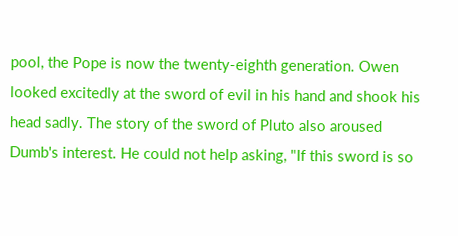pool, the Pope is now the twenty-eighth generation. Owen looked excitedly at the sword of evil in his hand and shook his head sadly. The story of the sword of Pluto also aroused Dumb's interest. He could not help asking, "If this sword is so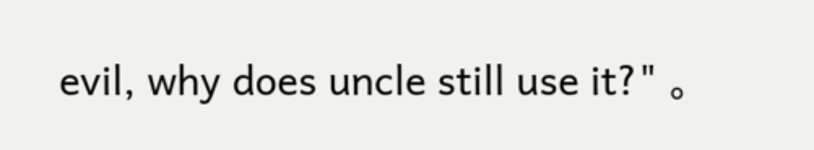evil, why does uncle still use it?" 。